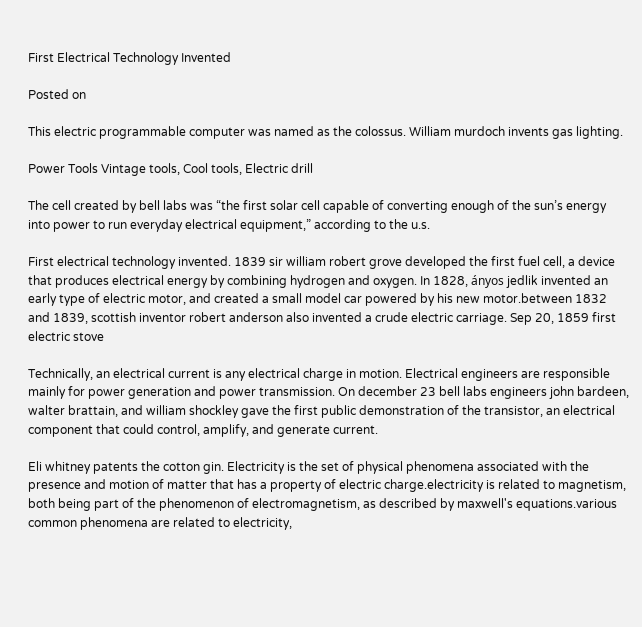First Electrical Technology Invented

Posted on

This electric programmable computer was named as the colossus. William murdoch invents gas lighting.

Power Tools Vintage tools, Cool tools, Electric drill

The cell created by bell labs was “the first solar cell capable of converting enough of the sun’s energy into power to run everyday electrical equipment,” according to the u.s.

First electrical technology invented. 1839 sir william robert grove developed the first fuel cell, a device that produces electrical energy by combining hydrogen and oxygen. In 1828, ányos jedlik invented an early type of electric motor, and created a small model car powered by his new motor.between 1832 and 1839, scottish inventor robert anderson also invented a crude electric carriage. Sep 20, 1859 first electric stove

Technically, an electrical current is any electrical charge in motion. Electrical engineers are responsible mainly for power generation and power transmission. On december 23 bell labs engineers john bardeen, walter brattain, and william shockley gave the first public demonstration of the transistor, an electrical component that could control, amplify, and generate current.

Eli whitney patents the cotton gin. Electricity is the set of physical phenomena associated with the presence and motion of matter that has a property of electric charge.electricity is related to magnetism, both being part of the phenomenon of electromagnetism, as described by maxwell's equations.various common phenomena are related to electricity,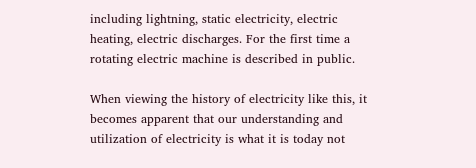including lightning, static electricity, electric heating, electric discharges. For the first time a rotating electric machine is described in public.

When viewing the history of electricity like this, it becomes apparent that our understanding and utilization of electricity is what it is today not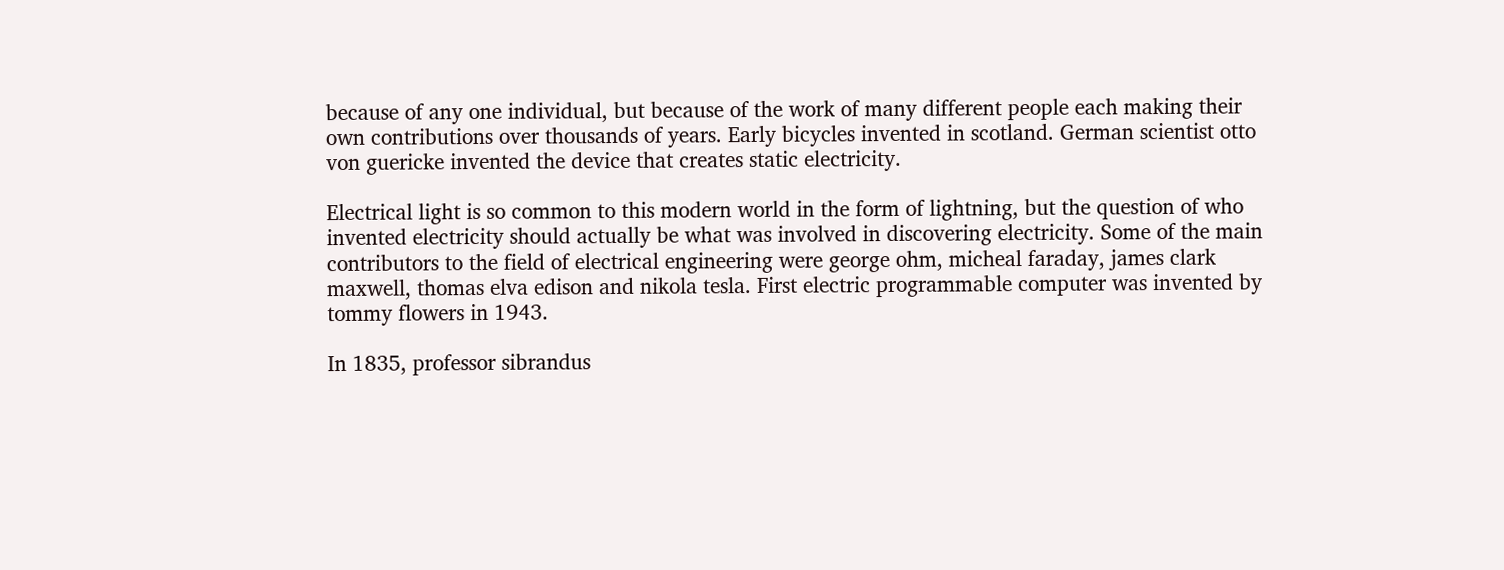because of any one individual, but because of the work of many different people each making their own contributions over thousands of years. Early bicycles invented in scotland. German scientist otto von guericke invented the device that creates static electricity.

Electrical light is so common to this modern world in the form of lightning, but the question of who invented electricity should actually be what was involved in discovering electricity. Some of the main contributors to the field of electrical engineering were george ohm, micheal faraday, james clark maxwell, thomas elva edison and nikola tesla. First electric programmable computer was invented by tommy flowers in 1943.

In 1835, professor sibrandus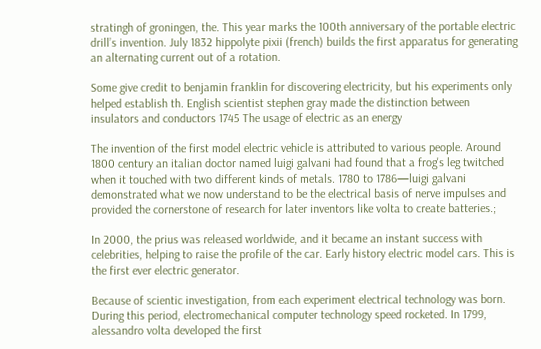stratingh of groningen, the. This year marks the 100th anniversary of the portable electric drill’s invention. July 1832 hippolyte pixii (french) builds the first apparatus for generating an alternating current out of a rotation.

Some give credit to benjamin franklin for discovering electricity, but his experiments only helped establish th. English scientist stephen gray made the distinction between insulators and conductors 1745 The usage of electric as an energy

The invention of the first model electric vehicle is attributed to various people. Around 1800 century an italian doctor named luigi galvani had found that a frog's leg twitched when it touched with two different kinds of metals. 1780 to 1786—luigi galvani demonstrated what we now understand to be the electrical basis of nerve impulses and provided the cornerstone of research for later inventors like volta to create batteries.;

In 2000, the prius was released worldwide, and it became an instant success with celebrities, helping to raise the profile of the car. Early history electric model cars. This is the first ever electric generator.

Because of scientic investigation, from each experiment electrical technology was born. During this period, electromechanical computer technology speed rocketed. In 1799, alessandro volta developed the first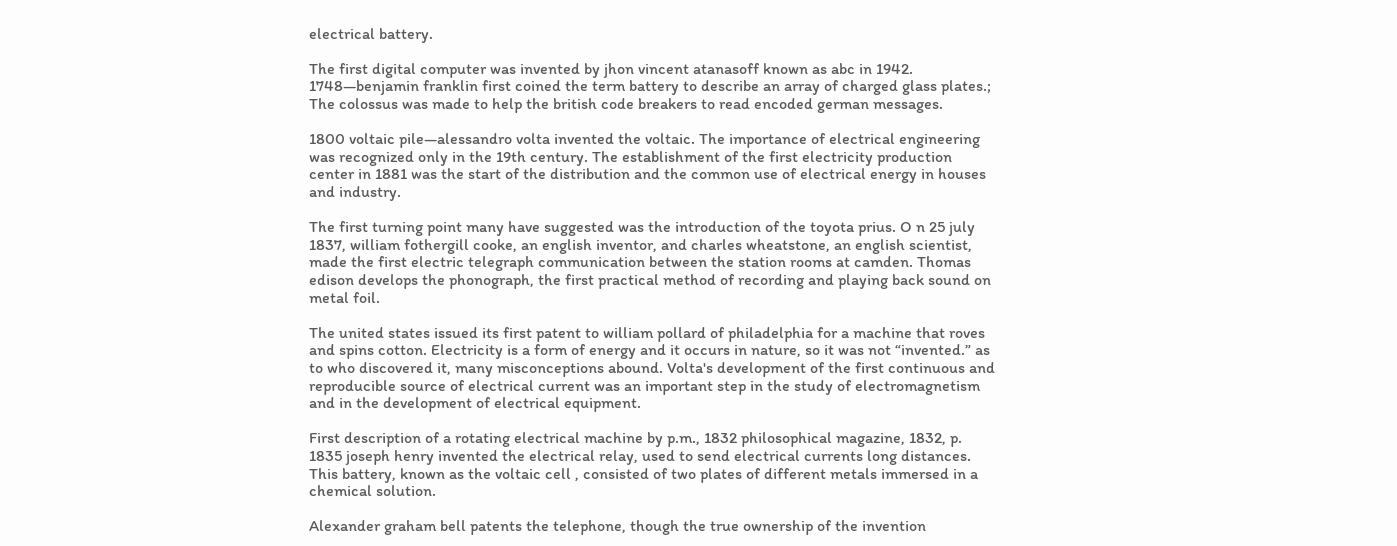electrical battery.

The first digital computer was invented by jhon vincent atanasoff known as abc in 1942. 1748—benjamin franklin first coined the term battery to describe an array of charged glass plates.; The colossus was made to help the british code breakers to read encoded german messages.

1800 voltaic pile—alessandro volta invented the voltaic. The importance of electrical engineering was recognized only in the 19th century. The establishment of the first electricity production center in 1881 was the start of the distribution and the common use of electrical energy in houses and industry.

The first turning point many have suggested was the introduction of the toyota prius. O n 25 july 1837, william fothergill cooke, an english inventor, and charles wheatstone, an english scientist, made the first electric telegraph communication between the station rooms at camden. Thomas edison develops the phonograph, the first practical method of recording and playing back sound on metal foil.

The united states issued its first patent to william pollard of philadelphia for a machine that roves and spins cotton. Electricity is a form of energy and it occurs in nature, so it was not “invented.” as to who discovered it, many misconceptions abound. Volta's development of the first continuous and reproducible source of electrical current was an important step in the study of electromagnetism and in the development of electrical equipment.

First description of a rotating electrical machine by p.m., 1832 philosophical magazine, 1832, p. 1835 joseph henry invented the electrical relay, used to send electrical currents long distances. This battery, known as the voltaic cell , consisted of two plates of different metals immersed in a chemical solution.

Alexander graham bell patents the telephone, though the true ownership of the invention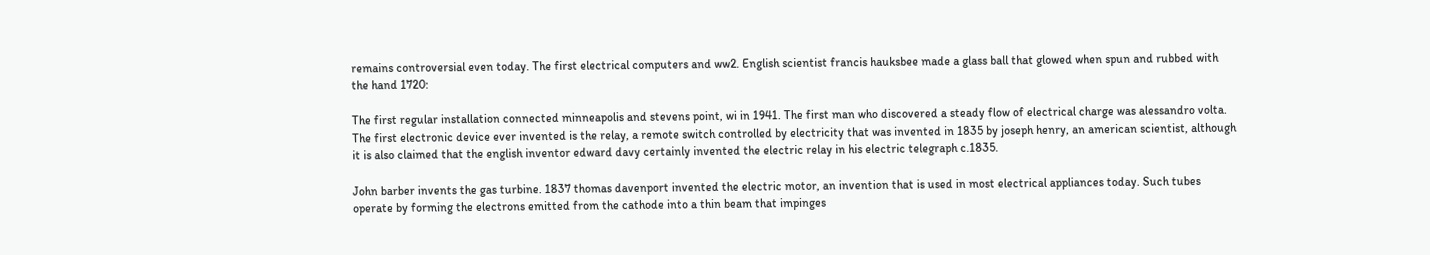remains controversial even today. The first electrical computers and ww2. English scientist francis hauksbee made a glass ball that glowed when spun and rubbed with the hand 1720:

The first regular installation connected minneapolis and stevens point, wi in 1941. The first man who discovered a steady flow of electrical charge was alessandro volta. The first electronic device ever invented is the relay, a remote switch controlled by electricity that was invented in 1835 by joseph henry, an american scientist, although it is also claimed that the english inventor edward davy certainly invented the electric relay in his electric telegraph c.1835.

John barber invents the gas turbine. 1837 thomas davenport invented the electric motor, an invention that is used in most electrical appliances today. Such tubes operate by forming the electrons emitted from the cathode into a thin beam that impinges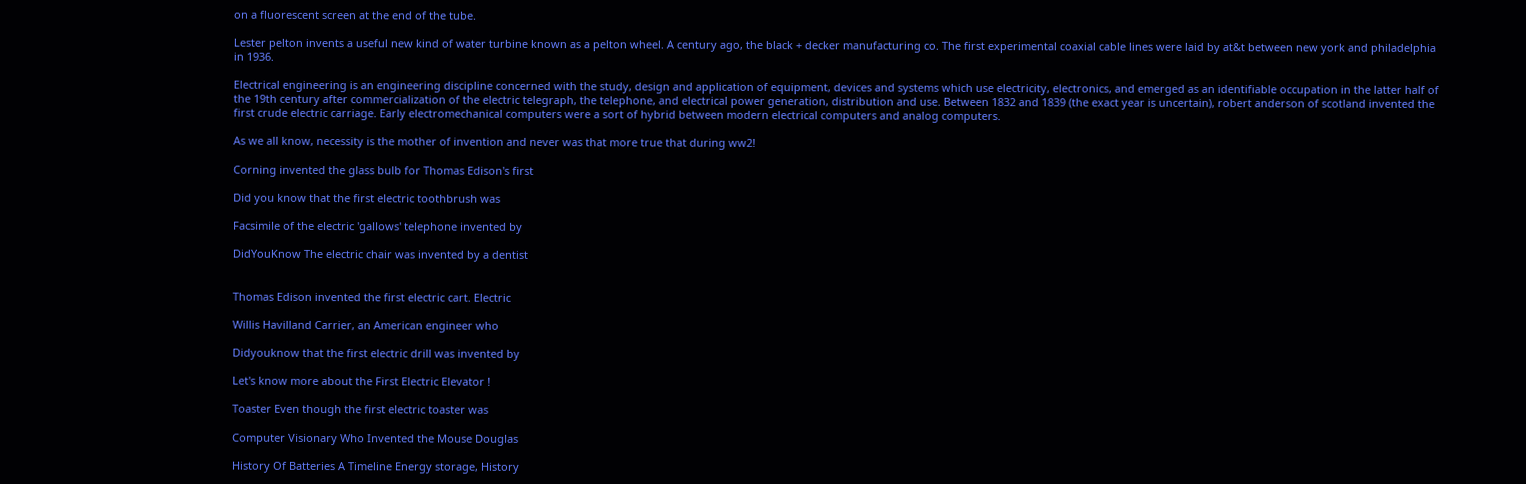on a fluorescent screen at the end of the tube.

Lester pelton invents a useful new kind of water turbine known as a pelton wheel. A century ago, the black + decker manufacturing co. The first experimental coaxial cable lines were laid by at&t between new york and philadelphia in 1936.

Electrical engineering is an engineering discipline concerned with the study, design and application of equipment, devices and systems which use electricity, electronics, and emerged as an identifiable occupation in the latter half of the 19th century after commercialization of the electric telegraph, the telephone, and electrical power generation, distribution and use. Between 1832 and 1839 (the exact year is uncertain), robert anderson of scotland invented the first crude electric carriage. Early electromechanical computers were a sort of hybrid between modern electrical computers and analog computers.

As we all know, necessity is the mother of invention and never was that more true that during ww2!

Corning invented the glass bulb for Thomas Edison's first

Did you know that the first electric toothbrush was

Facsimile of the electric 'gallows' telephone invented by

DidYouKnow The electric chair was invented by a dentist


Thomas Edison invented the first electric cart. Electric

Willis Havilland Carrier, an American engineer who

Didyouknow that the first electric drill was invented by

Let's know more about the First Electric Elevator !

Toaster Even though the first electric toaster was

Computer Visionary Who Invented the Mouse Douglas

History Of Batteries A Timeline Energy storage, History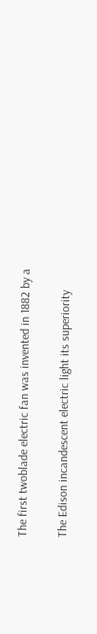The first twoblade electric fan was invented in 1882 by a

The Edison incandescent electric light its superiority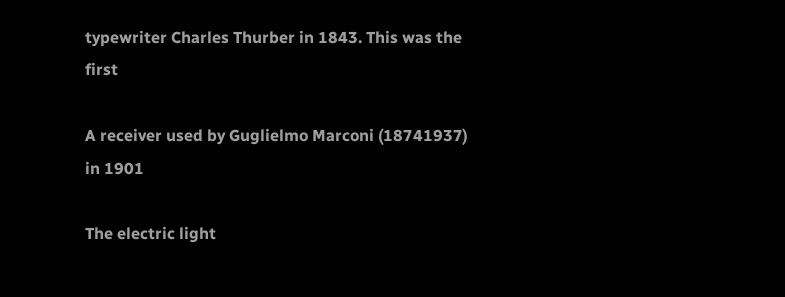typewriter Charles Thurber in 1843. This was the first

A receiver used by Guglielmo Marconi (18741937) in 1901

The electric light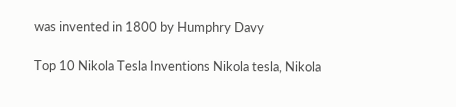was invented in 1800 by Humphry Davy

Top 10 Nikola Tesla Inventions Nikola tesla, Nikola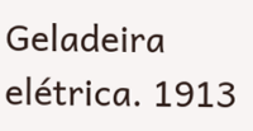Geladeira elétrica. 1913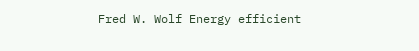Fred W. Wolf Energy efficient